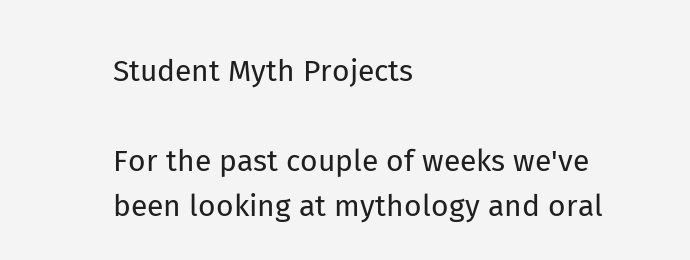Student Myth Projects

For the past couple of weeks we've been looking at mythology and oral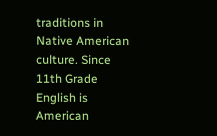traditions in Native American culture. Since 11th Grade English is American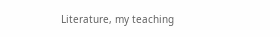Literature, my teaching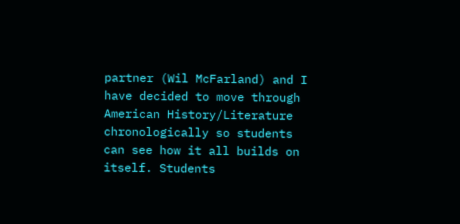partner (Wil McFarland) and I have decided to move through American History/Literature chronologically so students can see how it all builds on itself. Students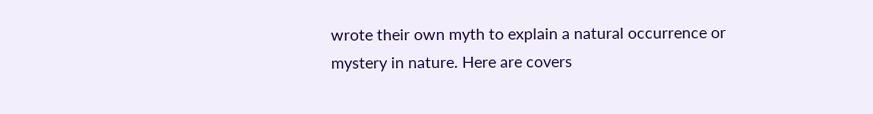wrote their own myth to explain a natural occurrence or mystery in nature. Here are covers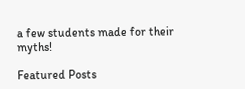a few students made for their myths!

Featured Posts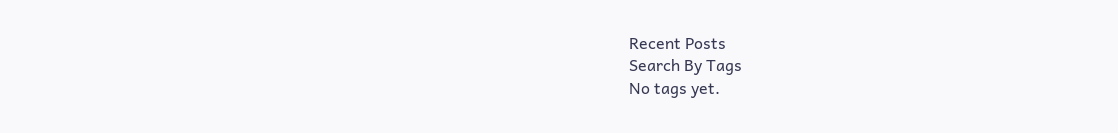Recent Posts
Search By Tags
No tags yet.